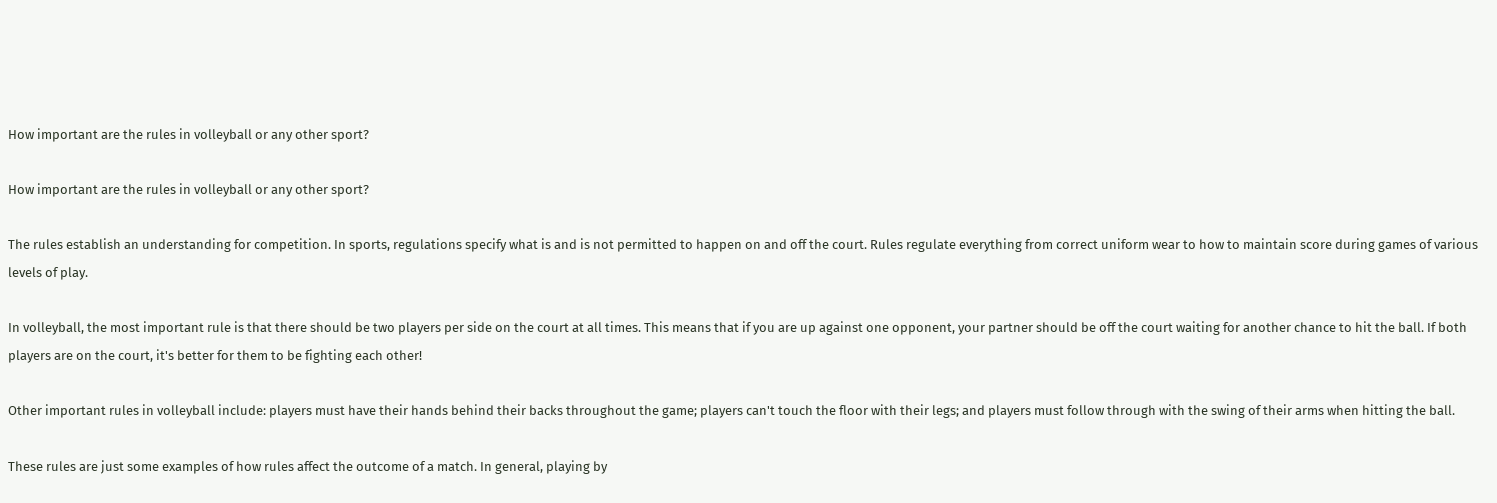How important are the rules in volleyball or any other sport?

How important are the rules in volleyball or any other sport?

The rules establish an understanding for competition. In sports, regulations specify what is and is not permitted to happen on and off the court. Rules regulate everything from correct uniform wear to how to maintain score during games of various levels of play.

In volleyball, the most important rule is that there should be two players per side on the court at all times. This means that if you are up against one opponent, your partner should be off the court waiting for another chance to hit the ball. If both players are on the court, it's better for them to be fighting each other!

Other important rules in volleyball include: players must have their hands behind their backs throughout the game; players can't touch the floor with their legs; and players must follow through with the swing of their arms when hitting the ball.

These rules are just some examples of how rules affect the outcome of a match. In general, playing by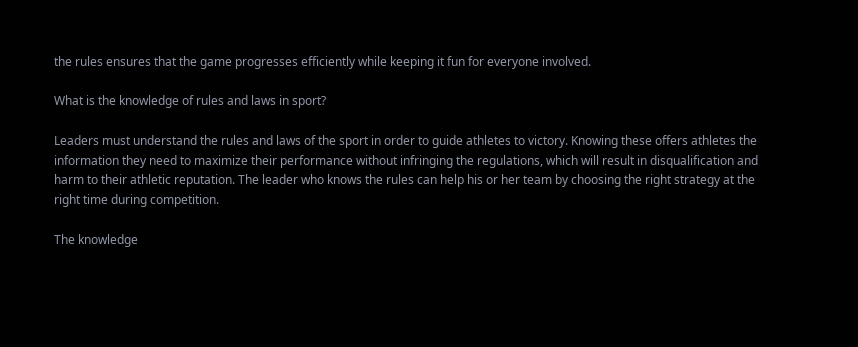the rules ensures that the game progresses efficiently while keeping it fun for everyone involved.

What is the knowledge of rules and laws in sport?

Leaders must understand the rules and laws of the sport in order to guide athletes to victory. Knowing these offers athletes the information they need to maximize their performance without infringing the regulations, which will result in disqualification and harm to their athletic reputation. The leader who knows the rules can help his or her team by choosing the right strategy at the right time during competition.

The knowledge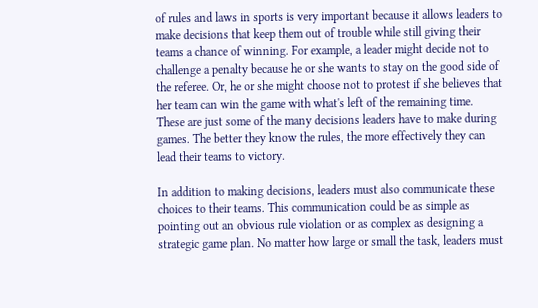of rules and laws in sports is very important because it allows leaders to make decisions that keep them out of trouble while still giving their teams a chance of winning. For example, a leader might decide not to challenge a penalty because he or she wants to stay on the good side of the referee. Or, he or she might choose not to protest if she believes that her team can win the game with what's left of the remaining time. These are just some of the many decisions leaders have to make during games. The better they know the rules, the more effectively they can lead their teams to victory.

In addition to making decisions, leaders must also communicate these choices to their teams. This communication could be as simple as pointing out an obvious rule violation or as complex as designing a strategic game plan. No matter how large or small the task, leaders must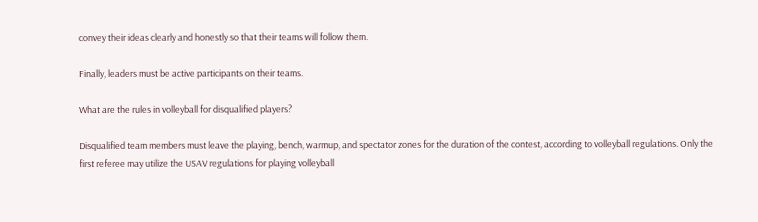convey their ideas clearly and honestly so that their teams will follow them.

Finally, leaders must be active participants on their teams.

What are the rules in volleyball for disqualified players?

Disqualified team members must leave the playing, bench, warmup, and spectator zones for the duration of the contest, according to volleyball regulations. Only the first referee may utilize the USAV regulations for playing volleyball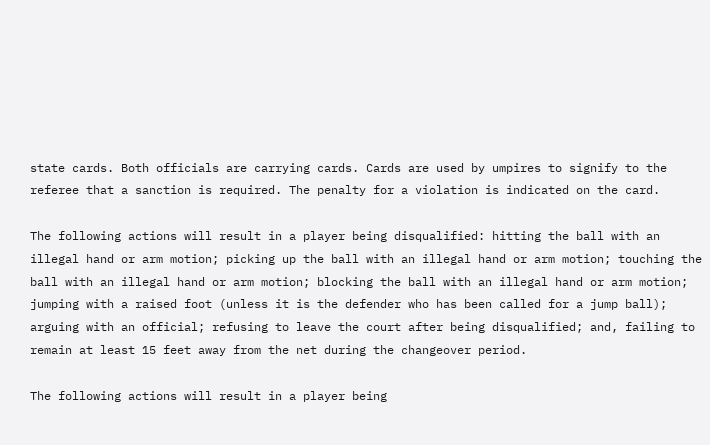state cards. Both officials are carrying cards. Cards are used by umpires to signify to the referee that a sanction is required. The penalty for a violation is indicated on the card.

The following actions will result in a player being disqualified: hitting the ball with an illegal hand or arm motion; picking up the ball with an illegal hand or arm motion; touching the ball with an illegal hand or arm motion; blocking the ball with an illegal hand or arm motion; jumping with a raised foot (unless it is the defender who has been called for a jump ball); arguing with an official; refusing to leave the court after being disqualified; and, failing to remain at least 15 feet away from the net during the changeover period.

The following actions will result in a player being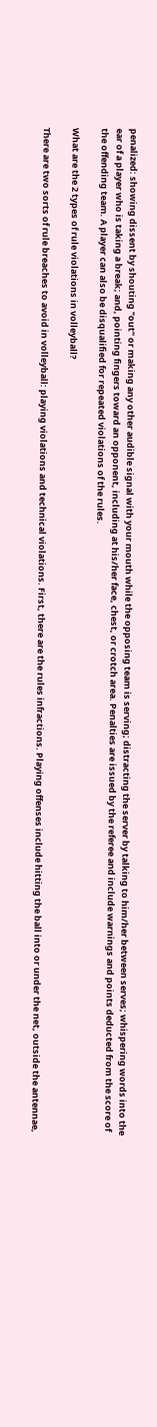penalized: showing dissent by shouting "out" or making any other audible signal with your mouth while the opposing team is serving; distracting the server by talking to him/her between serves; whispering words into the ear of a player who is taking a break; and, pointing fingers toward an opponent, including at his/her face, chest, or crotch area. Penalties are issued by the referee and include warnings and points deducted from the score of the offending team. A player can also be disqualified for repeated violations of the rules.

What are the 2 types of rule violations in volleyball?

There are two sorts of rule breaches to avoid in volleyball: playing violations and technical violations. First, there are the rules infractions. Playing offenses include hitting the ball into or under the net, outside the antennae,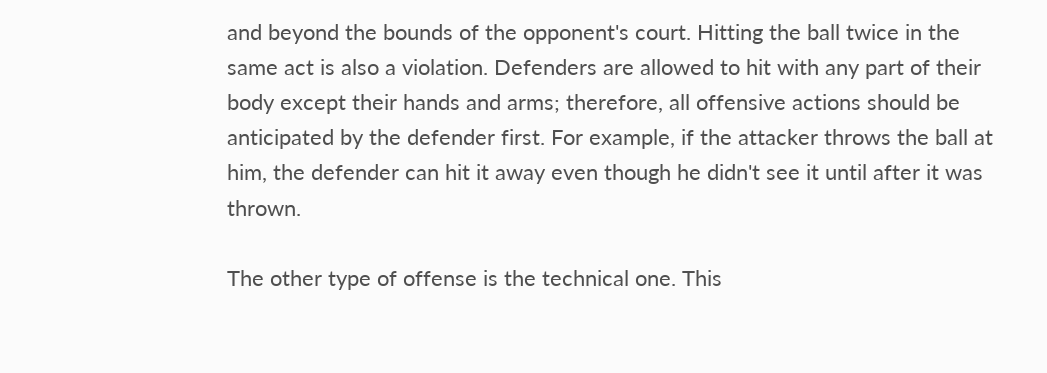and beyond the bounds of the opponent's court. Hitting the ball twice in the same act is also a violation. Defenders are allowed to hit with any part of their body except their hands and arms; therefore, all offensive actions should be anticipated by the defender first. For example, if the attacker throws the ball at him, the defender can hit it away even though he didn't see it until after it was thrown.

The other type of offense is the technical one. This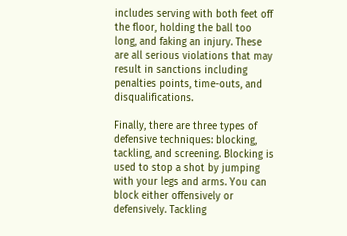includes serving with both feet off the floor, holding the ball too long, and faking an injury. These are all serious violations that may result in sanctions including penalties points, time-outs, and disqualifications.

Finally, there are three types of defensive techniques: blocking, tackling, and screening. Blocking is used to stop a shot by jumping with your legs and arms. You can block either offensively or defensively. Tackling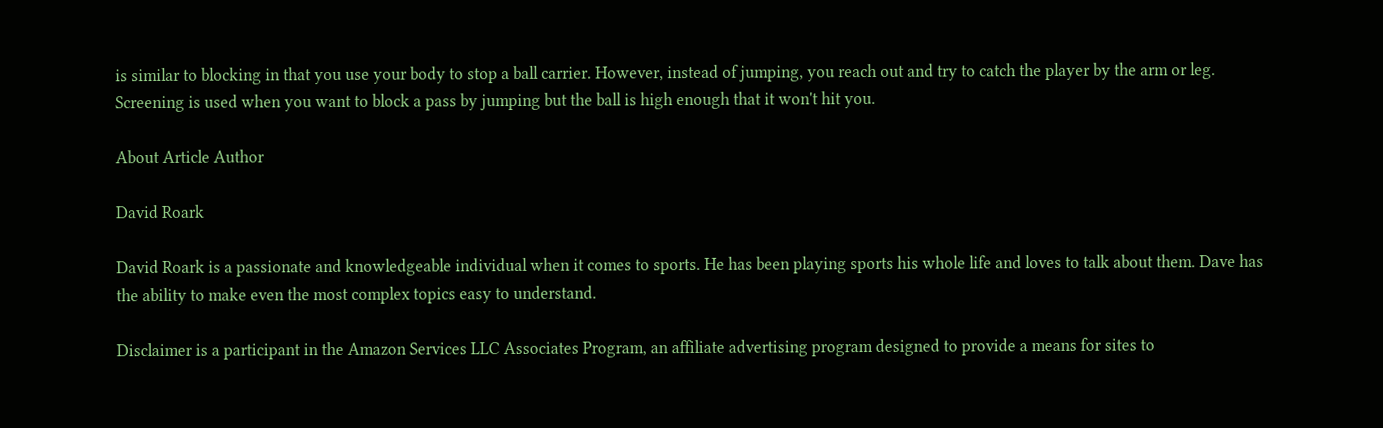is similar to blocking in that you use your body to stop a ball carrier. However, instead of jumping, you reach out and try to catch the player by the arm or leg. Screening is used when you want to block a pass by jumping but the ball is high enough that it won't hit you.

About Article Author

David Roark

David Roark is a passionate and knowledgeable individual when it comes to sports. He has been playing sports his whole life and loves to talk about them. Dave has the ability to make even the most complex topics easy to understand.

Disclaimer is a participant in the Amazon Services LLC Associates Program, an affiliate advertising program designed to provide a means for sites to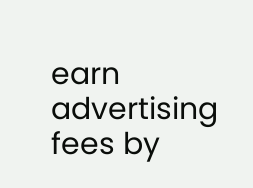earn advertising fees by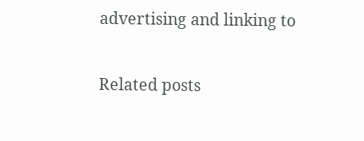advertising and linking to

Related posts